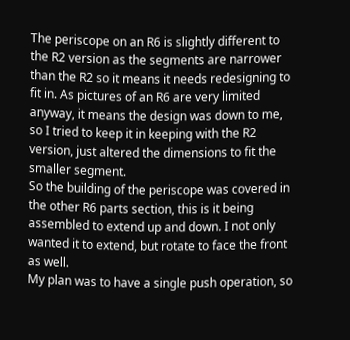The periscope on an R6 is slightly different to the R2 version as the segments are narrower than the R2 so it means it needs redesigning to fit in. As pictures of an R6 are very limited anyway, it means the design was down to me, so I tried to keep it in keeping with the R2 version, just altered the dimensions to fit the smaller segment.
So the building of the periscope was covered in the other R6 parts section, this is it being assembled to extend up and down. I not only wanted it to extend, but rotate to face the front as well.
My plan was to have a single push operation, so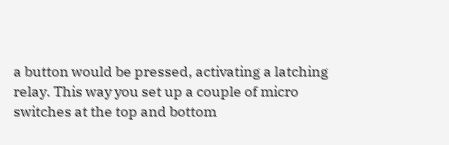a button would be pressed, activating a latching relay. This way you set up a couple of micro switches at the top and bottom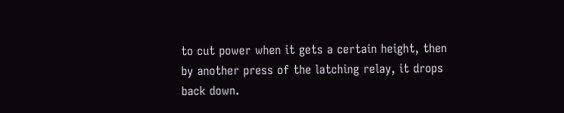to cut power when it gets a certain height, then by another press of the latching relay, it drops back down.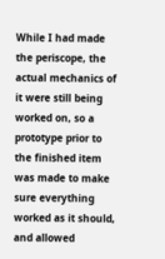While I had made the periscope, the actual mechanics of it were still being worked on, so a prototype prior to the finished item was made to make sure everything worked as it should, and allowed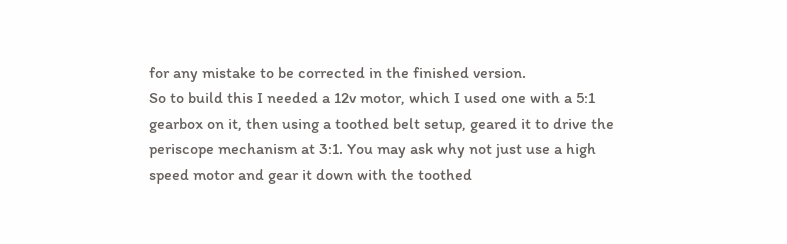for any mistake to be corrected in the finished version.
So to build this I needed a 12v motor, which I used one with a 5:1 gearbox on it, then using a toothed belt setup, geared it to drive the periscope mechanism at 3:1. You may ask why not just use a high speed motor and gear it down with the toothed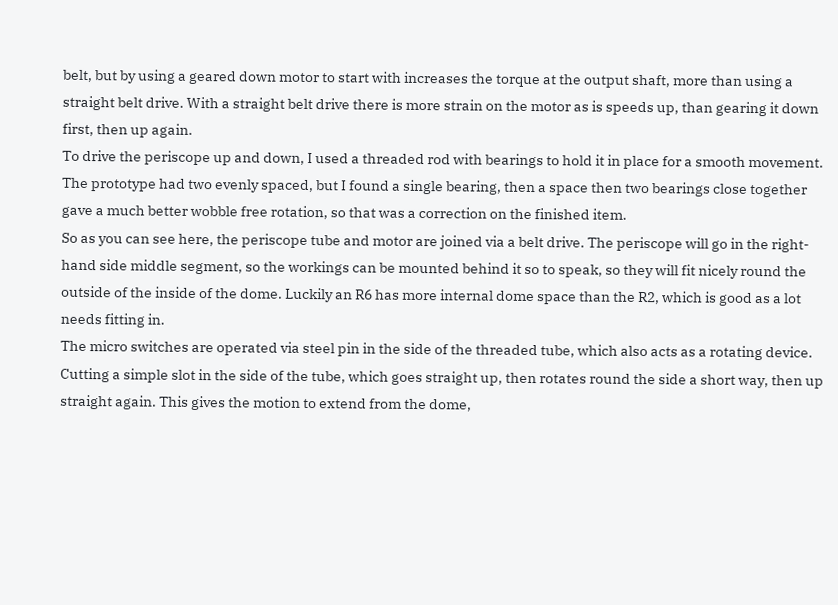belt, but by using a geared down motor to start with increases the torque at the output shaft, more than using a straight belt drive. With a straight belt drive there is more strain on the motor as is speeds up, than gearing it down first, then up again.
To drive the periscope up and down, I used a threaded rod with bearings to hold it in place for a smooth movement. The prototype had two evenly spaced, but I found a single bearing, then a space then two bearings close together gave a much better wobble free rotation, so that was a correction on the finished item.
So as you can see here, the periscope tube and motor are joined via a belt drive. The periscope will go in the right-hand side middle segment, so the workings can be mounted behind it so to speak, so they will fit nicely round the outside of the inside of the dome. Luckily an R6 has more internal dome space than the R2, which is good as a lot needs fitting in.
The micro switches are operated via steel pin in the side of the threaded tube, which also acts as a rotating device. Cutting a simple slot in the side of the tube, which goes straight up, then rotates round the side a short way, then up straight again. This gives the motion to extend from the dome,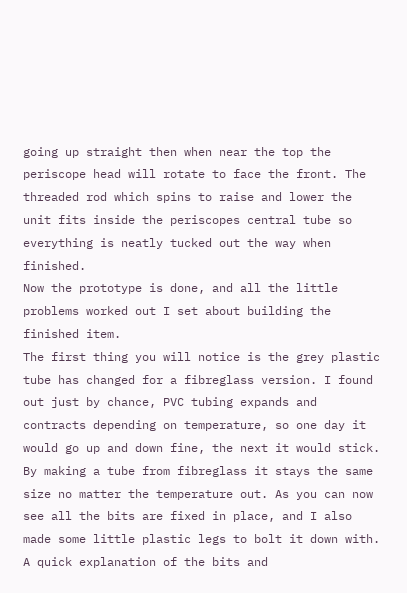going up straight then when near the top the periscope head will rotate to face the front. The threaded rod which spins to raise and lower the unit fits inside the periscopes central tube so everything is neatly tucked out the way when finished.
Now the prototype is done, and all the little problems worked out I set about building the finished item.
The first thing you will notice is the grey plastic tube has changed for a fibreglass version. I found out just by chance, PVC tubing expands and contracts depending on temperature, so one day it would go up and down fine, the next it would stick. By making a tube from fibreglass it stays the same size no matter the temperature out. As you can now see all the bits are fixed in place, and I also made some little plastic legs to bolt it down with.
A quick explanation of the bits and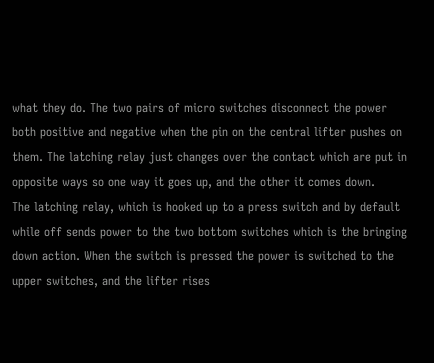what they do. The two pairs of micro switches disconnect the power both positive and negative when the pin on the central lifter pushes on them. The latching relay just changes over the contact which are put in opposite ways so one way it goes up, and the other it comes down.
The latching relay, which is hooked up to a press switch and by default while off sends power to the two bottom switches which is the bringing down action. When the switch is pressed the power is switched to the upper switches, and the lifter rises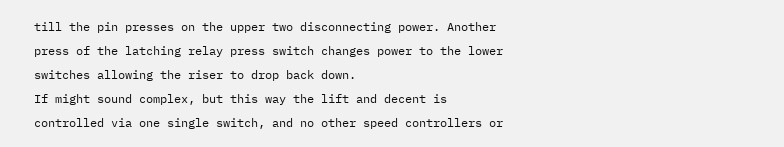till the pin presses on the upper two disconnecting power. Another press of the latching relay press switch changes power to the lower switches allowing the riser to drop back down.
If might sound complex, but this way the lift and decent is controlled via one single switch, and no other speed controllers or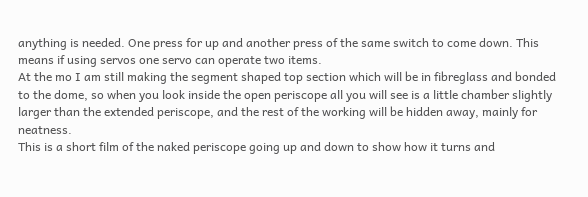anything is needed. One press for up and another press of the same switch to come down. This means if using servos one servo can operate two items.
At the mo I am still making the segment shaped top section which will be in fibreglass and bonded to the dome, so when you look inside the open periscope all you will see is a little chamber slightly larger than the extended periscope, and the rest of the working will be hidden away, mainly for neatness.
This is a short film of the naked periscope going up and down to show how it turns and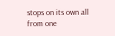stops on its own all from one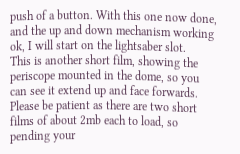push of a button. With this one now done, and the up and down mechanism working ok, I will start on the lightsaber slot.
This is another short film, showing the periscope mounted in the dome, so you can see it extend up and face forwards.
Please be patient as there are two short films of about 2mb each to load, so pending your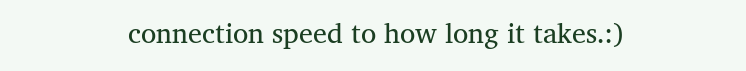connection speed to how long it takes.:)